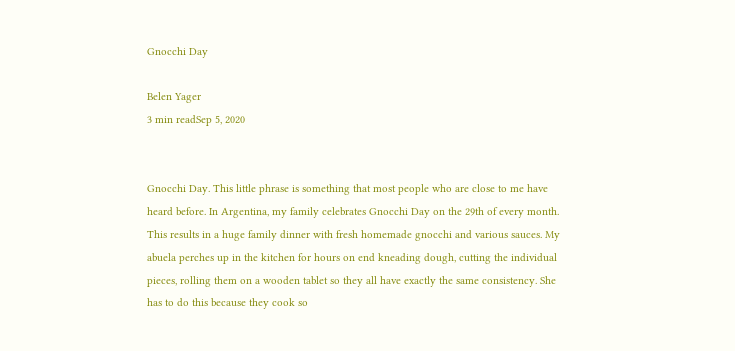Gnocchi Day

Belen Yager
3 min readSep 5, 2020


Gnocchi Day. This little phrase is something that most people who are close to me have heard before. In Argentina, my family celebrates Gnocchi Day on the 29th of every month. This results in a huge family dinner with fresh homemade gnocchi and various sauces. My abuela perches up in the kitchen for hours on end kneading dough, cutting the individual pieces, rolling them on a wooden tablet so they all have exactly the same consistency. She has to do this because they cook so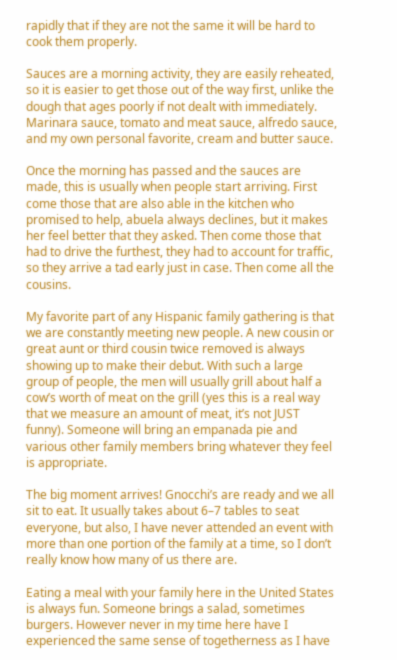rapidly that if they are not the same it will be hard to cook them properly.

Sauces are a morning activity, they are easily reheated, so it is easier to get those out of the way first, unlike the dough that ages poorly if not dealt with immediately. Marinara sauce, tomato and meat sauce, alfredo sauce, and my own personal favorite, cream and butter sauce.

Once the morning has passed and the sauces are made, this is usually when people start arriving. First come those that are also able in the kitchen who promised to help, abuela always declines, but it makes her feel better that they asked. Then come those that had to drive the furthest, they had to account for traffic, so they arrive a tad early just in case. Then come all the cousins.

My favorite part of any Hispanic family gathering is that we are constantly meeting new people. A new cousin or great aunt or third cousin twice removed is always showing up to make their debut. With such a large group of people, the men will usually grill about half a cow’s worth of meat on the grill (yes this is a real way that we measure an amount of meat, it’s not JUST funny). Someone will bring an empanada pie and various other family members bring whatever they feel is appropriate.

The big moment arrives! Gnocchi’s are ready and we all sit to eat. It usually takes about 6–7 tables to seat everyone, but also, I have never attended an event with more than one portion of the family at a time, so I don’t really know how many of us there are.

Eating a meal with your family here in the United States is always fun. Someone brings a salad, sometimes burgers. However never in my time here have I experienced the same sense of togetherness as I have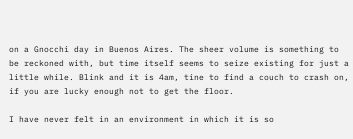on a Gnocchi day in Buenos Aires. The sheer volume is something to be reckoned with, but time itself seems to seize existing for just a little while. Blink and it is 4am, tine to find a couch to crash on, if you are lucky enough not to get the floor.

I have never felt in an environment in which it is so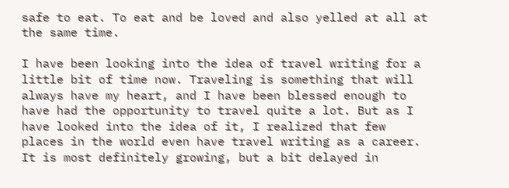safe to eat. To eat and be loved and also yelled at all at the same time.

I have been looking into the idea of travel writing for a little bit of time now. Traveling is something that will always have my heart, and I have been blessed enough to have had the opportunity to travel quite a lot. But as I have looked into the idea of it, I realized that few places in the world even have travel writing as a career. It is most definitely growing, but a bit delayed in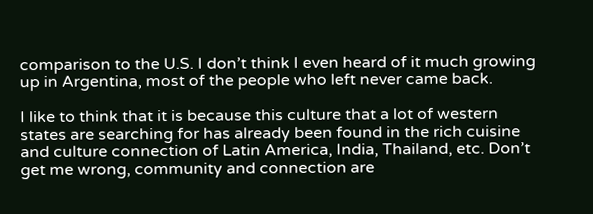comparison to the U.S. I don’t think I even heard of it much growing up in Argentina, most of the people who left never came back.

I like to think that it is because this culture that a lot of western states are searching for has already been found in the rich cuisine and culture connection of Latin America, India, Thailand, etc. Don’t get me wrong, community and connection are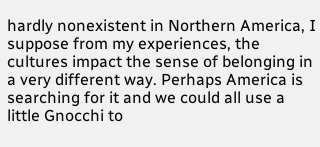hardly nonexistent in Northern America, I suppose from my experiences, the cultures impact the sense of belonging in a very different way. Perhaps America is searching for it and we could all use a little Gnocchi to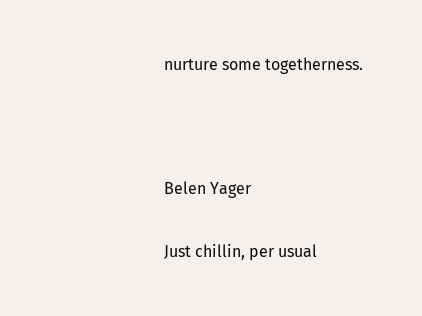nurture some togetherness.



Belen Yager

Just chillin, per usual